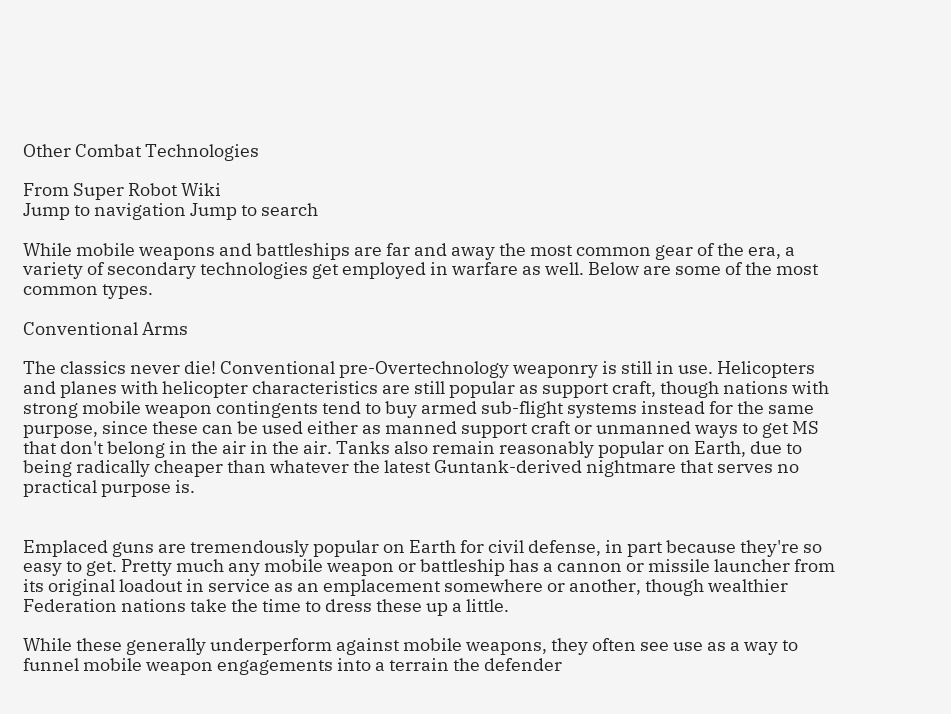Other Combat Technologies

From Super Robot Wiki
Jump to navigation Jump to search

While mobile weapons and battleships are far and away the most common gear of the era, a variety of secondary technologies get employed in warfare as well. Below are some of the most common types.

Conventional Arms

The classics never die! Conventional pre-Overtechnology weaponry is still in use. Helicopters and planes with helicopter characteristics are still popular as support craft, though nations with strong mobile weapon contingents tend to buy armed sub-flight systems instead for the same purpose, since these can be used either as manned support craft or unmanned ways to get MS that don't belong in the air in the air. Tanks also remain reasonably popular on Earth, due to being radically cheaper than whatever the latest Guntank-derived nightmare that serves no practical purpose is.


Emplaced guns are tremendously popular on Earth for civil defense, in part because they're so easy to get. Pretty much any mobile weapon or battleship has a cannon or missile launcher from its original loadout in service as an emplacement somewhere or another, though wealthier Federation nations take the time to dress these up a little.

While these generally underperform against mobile weapons, they often see use as a way to funnel mobile weapon engagements into a terrain the defender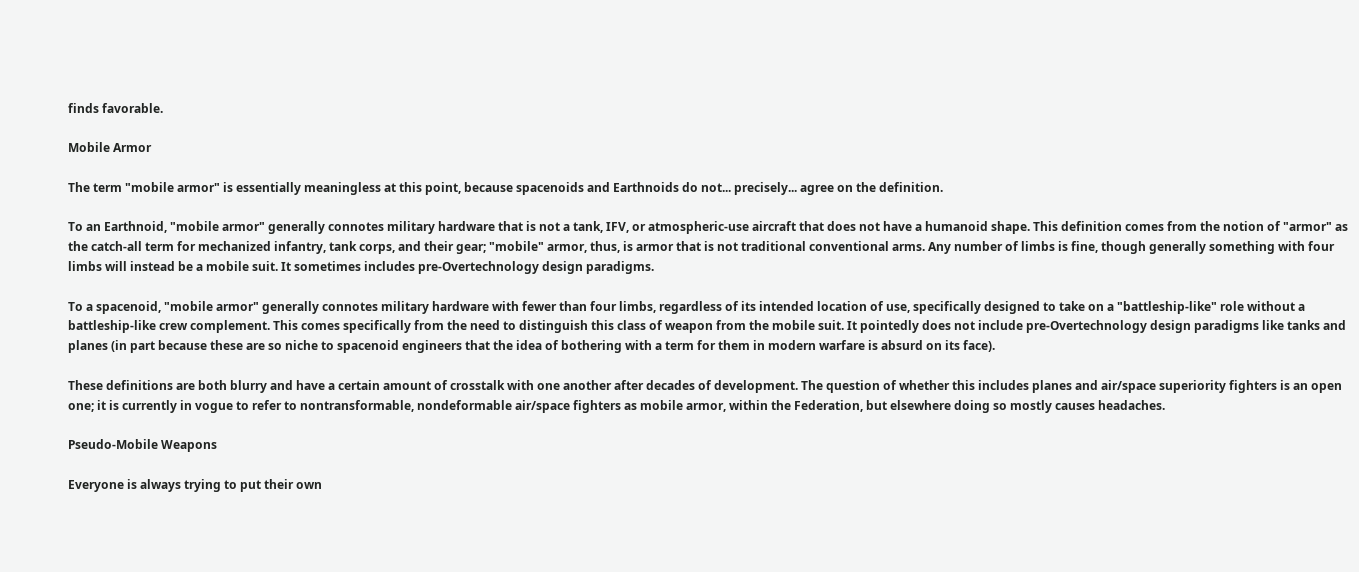finds favorable.

Mobile Armor

The term "mobile armor" is essentially meaningless at this point, because spacenoids and Earthnoids do not... precisely... agree on the definition.

To an Earthnoid, "mobile armor" generally connotes military hardware that is not a tank, IFV, or atmospheric-use aircraft that does not have a humanoid shape. This definition comes from the notion of "armor" as the catch-all term for mechanized infantry, tank corps, and their gear; "mobile" armor, thus, is armor that is not traditional conventional arms. Any number of limbs is fine, though generally something with four limbs will instead be a mobile suit. It sometimes includes pre-Overtechnology design paradigms.

To a spacenoid, "mobile armor" generally connotes military hardware with fewer than four limbs, regardless of its intended location of use, specifically designed to take on a "battleship-like" role without a battleship-like crew complement. This comes specifically from the need to distinguish this class of weapon from the mobile suit. It pointedly does not include pre-Overtechnology design paradigms like tanks and planes (in part because these are so niche to spacenoid engineers that the idea of bothering with a term for them in modern warfare is absurd on its face).

These definitions are both blurry and have a certain amount of crosstalk with one another after decades of development. The question of whether this includes planes and air/space superiority fighters is an open one; it is currently in vogue to refer to nontransformable, nondeformable air/space fighters as mobile armor, within the Federation, but elsewhere doing so mostly causes headaches.

Pseudo-Mobile Weapons

Everyone is always trying to put their own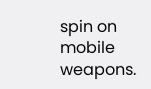spin on mobile weapons.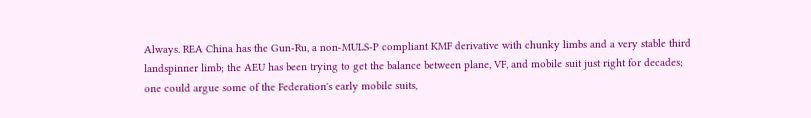Always. REA China has the Gun-Ru, a non-MULS-P compliant KMF derivative with chunky limbs and a very stable third landspinner limb; the AEU has been trying to get the balance between plane, VF, and mobile suit just right for decades; one could argue some of the Federation's early mobile suits,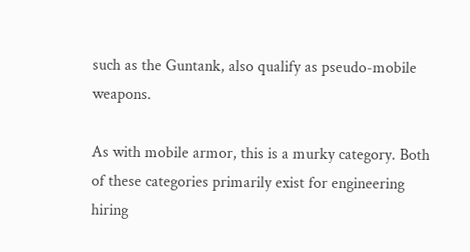such as the Guntank, also qualify as pseudo-mobile weapons.

As with mobile armor, this is a murky category. Both of these categories primarily exist for engineering hiring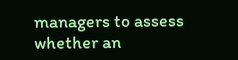managers to assess whether an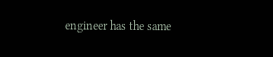engineer has the same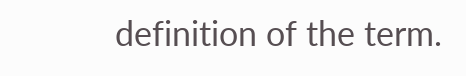definition of the term.